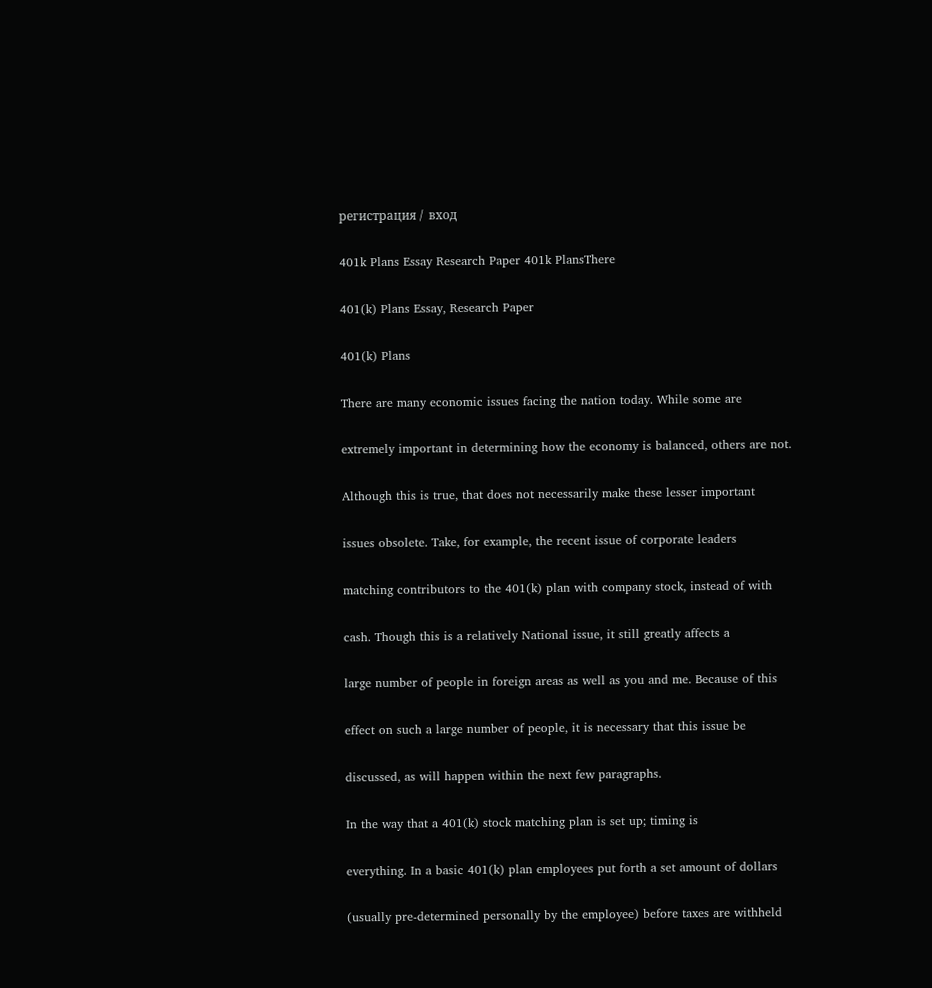регистрация /  вход

401k Plans Essay Research Paper 401k PlansThere

401(k) Plans Essay, Research Paper

401(k) Plans

There are many economic issues facing the nation today. While some are

extremely important in determining how the economy is balanced, others are not.

Although this is true, that does not necessarily make these lesser important

issues obsolete. Take, for example, the recent issue of corporate leaders

matching contributors to the 401(k) plan with company stock, instead of with

cash. Though this is a relatively National issue, it still greatly affects a

large number of people in foreign areas as well as you and me. Because of this

effect on such a large number of people, it is necessary that this issue be

discussed, as will happen within the next few paragraphs.

In the way that a 401(k) stock matching plan is set up; timing is

everything. In a basic 401(k) plan employees put forth a set amount of dollars

(usually pre-determined personally by the employee) before taxes are withheld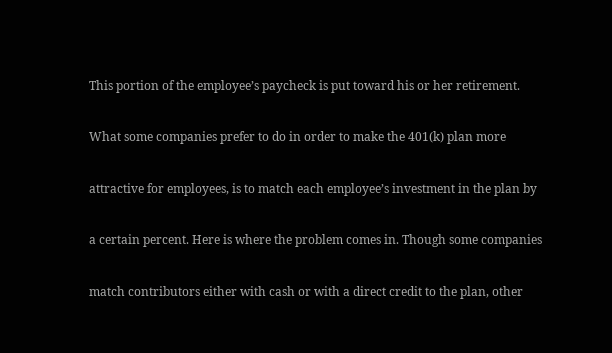This portion of the employee’s paycheck is put toward his or her retirement.

What some companies prefer to do in order to make the 401(k) plan more

attractive for employees, is to match each employee’s investment in the plan by

a certain percent. Here is where the problem comes in. Though some companies

match contributors either with cash or with a direct credit to the plan, other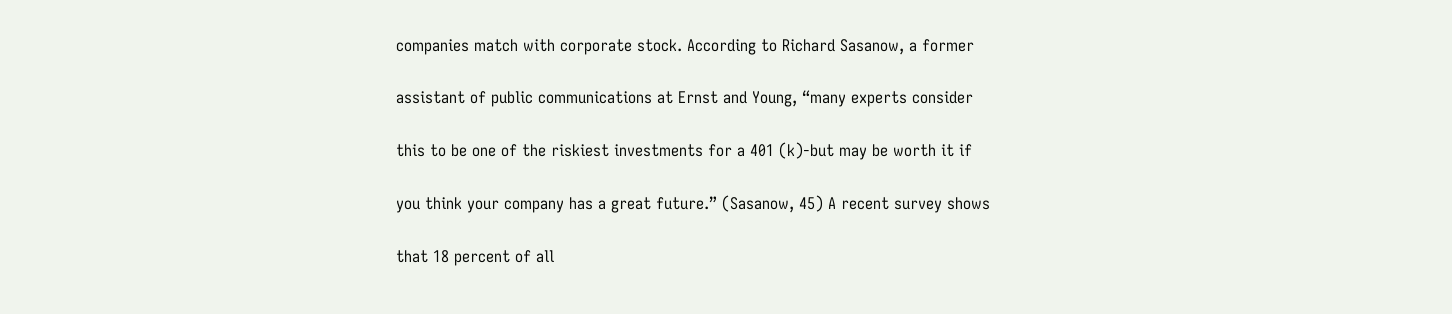companies match with corporate stock. According to Richard Sasanow, a former

assistant of public communications at Ernst and Young, “many experts consider

this to be one of the riskiest investments for a 401 (k)-but may be worth it if

you think your company has a great future.” (Sasanow, 45) A recent survey shows

that 18 percent of all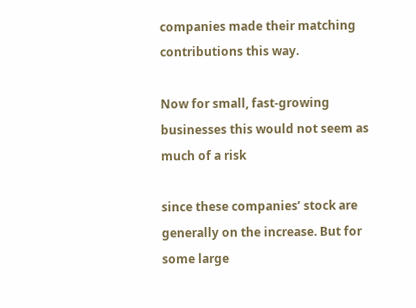companies made their matching contributions this way.

Now for small, fast-growing businesses this would not seem as much of a risk

since these companies’ stock are generally on the increase. But for some large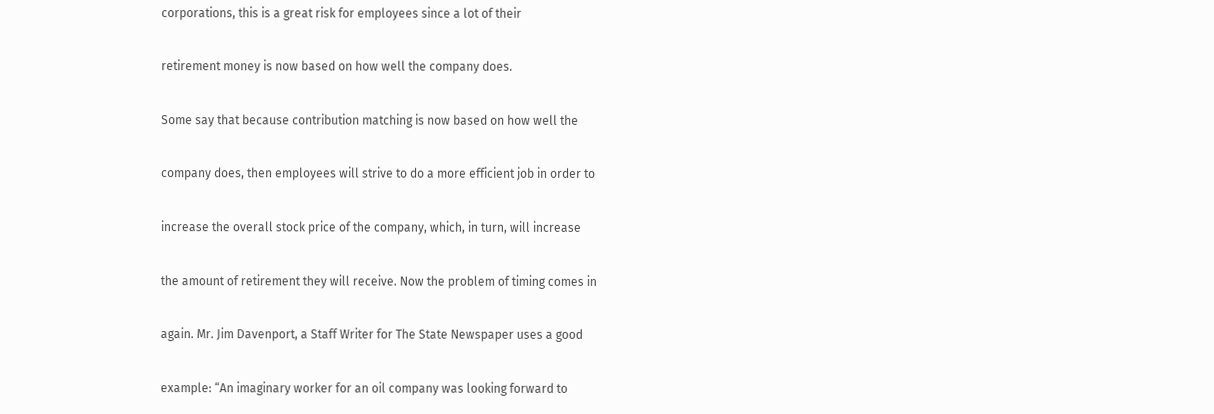corporations, this is a great risk for employees since a lot of their

retirement money is now based on how well the company does.

Some say that because contribution matching is now based on how well the

company does, then employees will strive to do a more efficient job in order to

increase the overall stock price of the company, which, in turn, will increase

the amount of retirement they will receive. Now the problem of timing comes in

again. Mr. Jim Davenport, a Staff Writer for The State Newspaper uses a good

example: “An imaginary worker for an oil company was looking forward to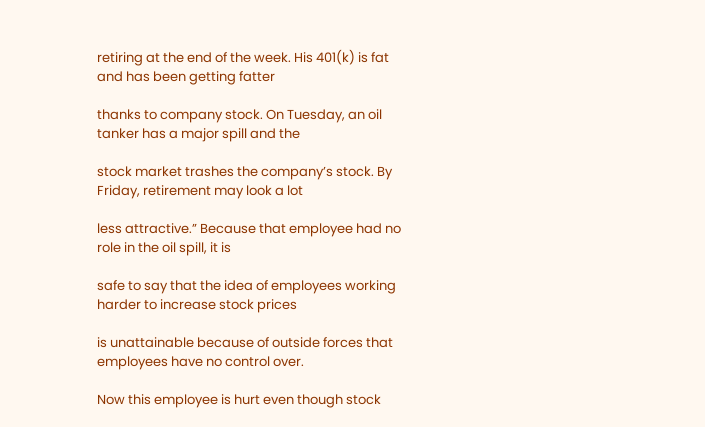retiring at the end of the week. His 401(k) is fat and has been getting fatter

thanks to company stock. On Tuesday, an oil tanker has a major spill and the

stock market trashes the company’s stock. By Friday, retirement may look a lot

less attractive.” Because that employee had no role in the oil spill, it is

safe to say that the idea of employees working harder to increase stock prices

is unattainable because of outside forces that employees have no control over.

Now this employee is hurt even though stock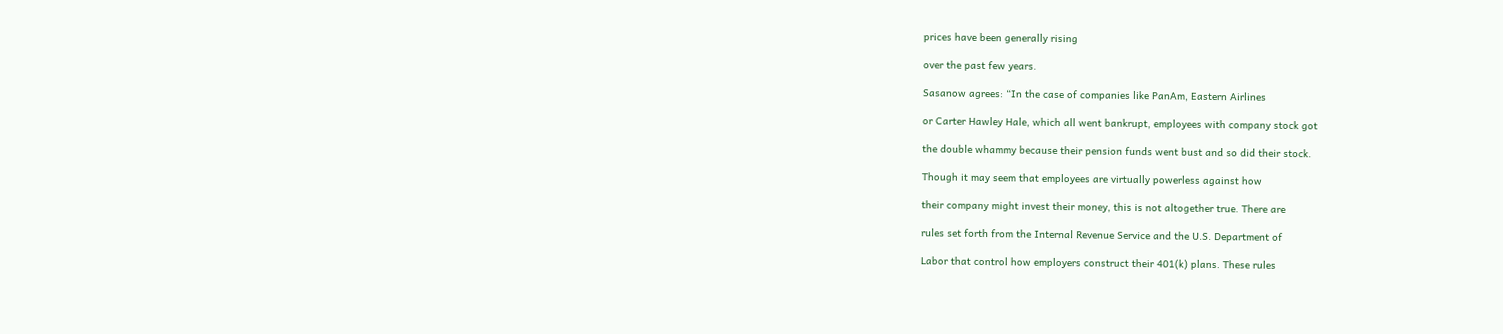prices have been generally rising

over the past few years.

Sasanow agrees: “In the case of companies like PanAm, Eastern Airlines

or Carter Hawley Hale, which all went bankrupt, employees with company stock got

the double whammy because their pension funds went bust and so did their stock.

Though it may seem that employees are virtually powerless against how

their company might invest their money, this is not altogether true. There are

rules set forth from the Internal Revenue Service and the U.S. Department of

Labor that control how employers construct their 401(k) plans. These rules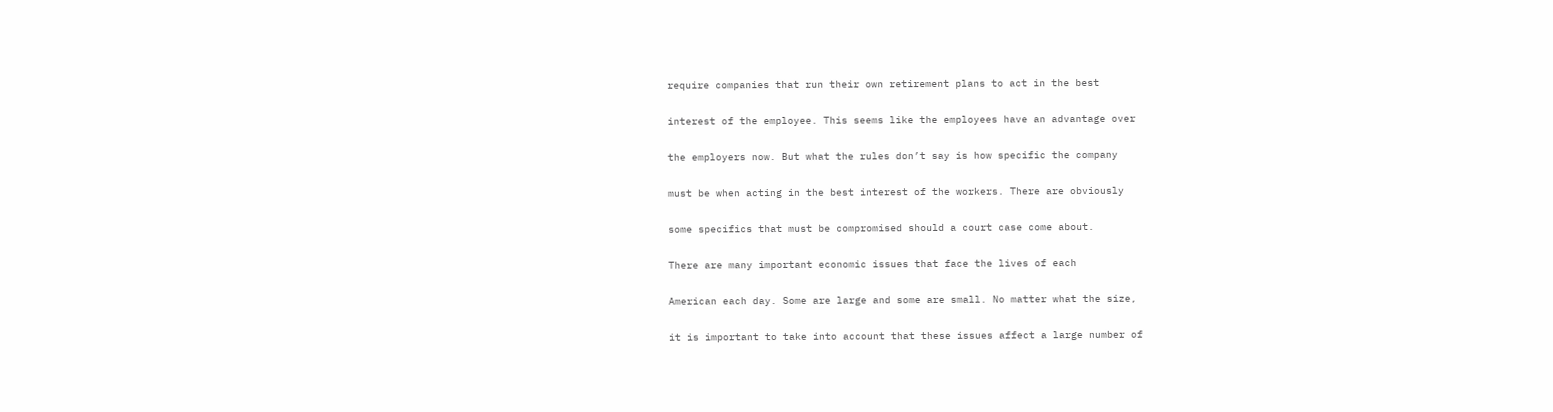require companies that run their own retirement plans to act in the best

interest of the employee. This seems like the employees have an advantage over

the employers now. But what the rules don’t say is how specific the company

must be when acting in the best interest of the workers. There are obviously

some specifics that must be compromised should a court case come about.

There are many important economic issues that face the lives of each

American each day. Some are large and some are small. No matter what the size,

it is important to take into account that these issues affect a large number of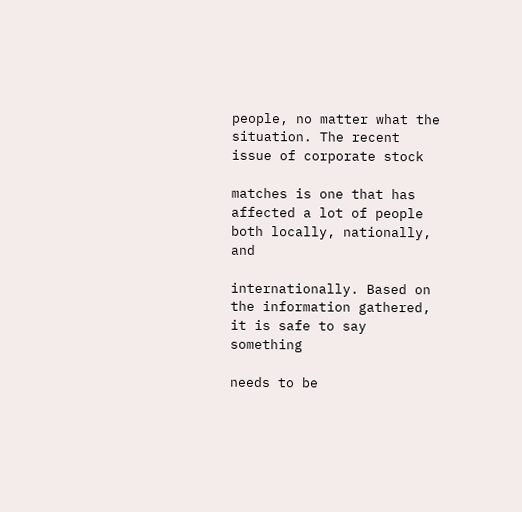people, no matter what the situation. The recent issue of corporate stock

matches is one that has affected a lot of people both locally, nationally, and

internationally. Based on the information gathered, it is safe to say something

needs to be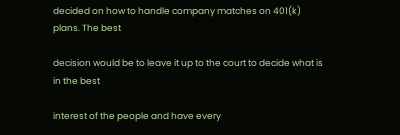decided on how to handle company matches on 401(k) plans. The best

decision would be to leave it up to the court to decide what is in the best

interest of the people and have every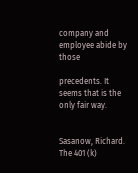company and employee abide by those

precedents. It seems that is the only fair way.


Sasanow, Richard. The 401 (k)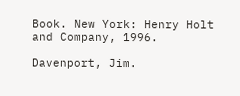Book. New York: Henry Holt and Company, 1996.

Davenport, Jim.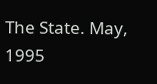The State. May, 1995